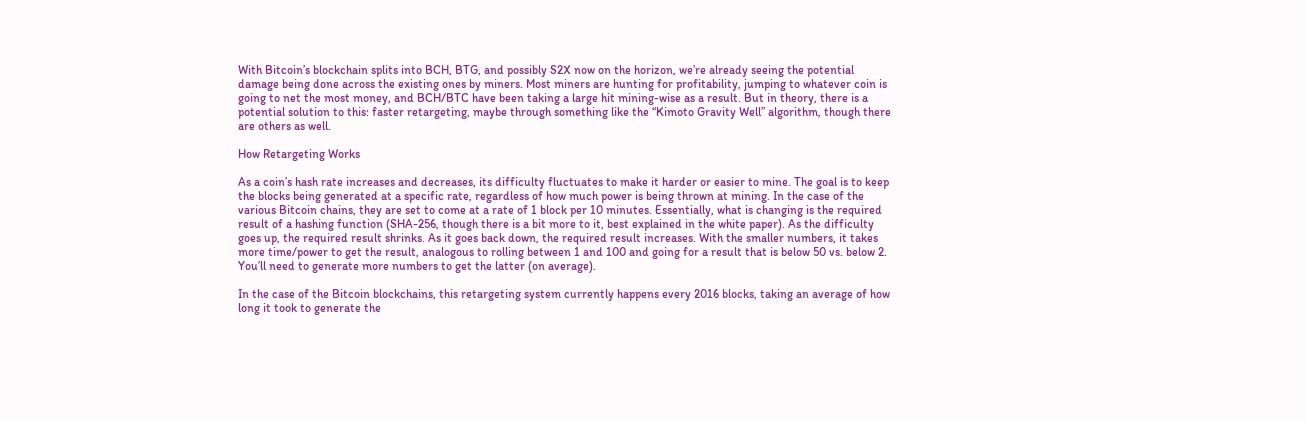With Bitcoin’s blockchain splits into BCH, BTG, and possibly S2X now on the horizon, we’re already seeing the potential damage being done across the existing ones by miners. Most miners are hunting for profitability, jumping to whatever coin is going to net the most money, and BCH/BTC have been taking a large hit mining-wise as a result. But in theory, there is a potential solution to this: faster retargeting, maybe through something like the “Kimoto Gravity Well” algorithm, though there are others as well.

How Retargeting Works

As a coin’s hash rate increases and decreases, its difficulty fluctuates to make it harder or easier to mine. The goal is to keep the blocks being generated at a specific rate, regardless of how much power is being thrown at mining. In the case of the various Bitcoin chains, they are set to come at a rate of 1 block per 10 minutes. Essentially, what is changing is the required result of a hashing function (SHA-256, though there is a bit more to it, best explained in the white paper). As the difficulty goes up, the required result shrinks. As it goes back down, the required result increases. With the smaller numbers, it takes more time/power to get the result, analogous to rolling between 1 and 100 and going for a result that is below 50 vs. below 2. You’ll need to generate more numbers to get the latter (on average).

In the case of the Bitcoin blockchains, this retargeting system currently happens every 2016 blocks, taking an average of how long it took to generate the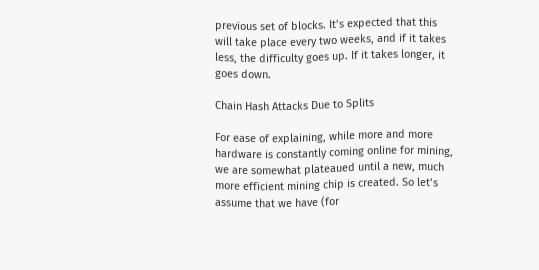previous set of blocks. It’s expected that this will take place every two weeks, and if it takes less, the difficulty goes up. If it takes longer, it goes down.

Chain Hash Attacks Due to Splits

For ease of explaining, while more and more hardware is constantly coming online for mining, we are somewhat plateaued until a new, much more efficient mining chip is created. So let’s assume that we have (for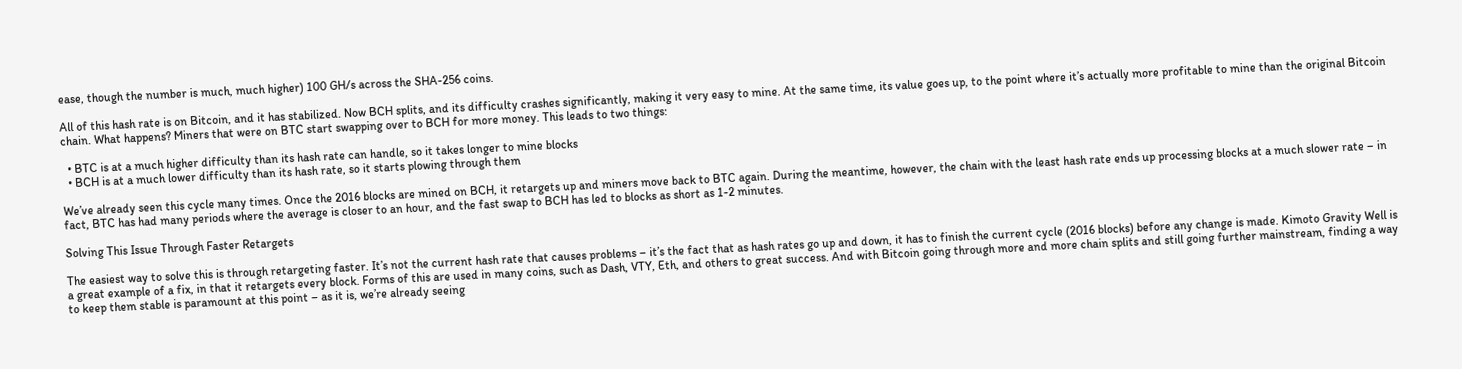ease, though the number is much, much higher) 100 GH/s across the SHA-256 coins.

All of this hash rate is on Bitcoin, and it has stabilized. Now BCH splits, and its difficulty crashes significantly, making it very easy to mine. At the same time, its value goes up, to the point where it’s actually more profitable to mine than the original Bitcoin chain. What happens? Miners that were on BTC start swapping over to BCH for more money. This leads to two things:

  • BTC is at a much higher difficulty than its hash rate can handle, so it takes longer to mine blocks
  • BCH is at a much lower difficulty than its hash rate, so it starts plowing through them

We’ve already seen this cycle many times. Once the 2016 blocks are mined on BCH, it retargets up and miners move back to BTC again. During the meantime, however, the chain with the least hash rate ends up processing blocks at a much slower rate – in fact, BTC has had many periods where the average is closer to an hour, and the fast swap to BCH has led to blocks as short as 1-2 minutes.

Solving This Issue Through Faster Retargets

The easiest way to solve this is through retargeting faster. It’s not the current hash rate that causes problems – it’s the fact that as hash rates go up and down, it has to finish the current cycle (2016 blocks) before any change is made. Kimoto Gravity Well is a great example of a fix, in that it retargets every block. Forms of this are used in many coins, such as Dash, VTY, Eth, and others to great success. And with Bitcoin going through more and more chain splits and still going further mainstream, finding a way to keep them stable is paramount at this point – as it is, we’re already seeing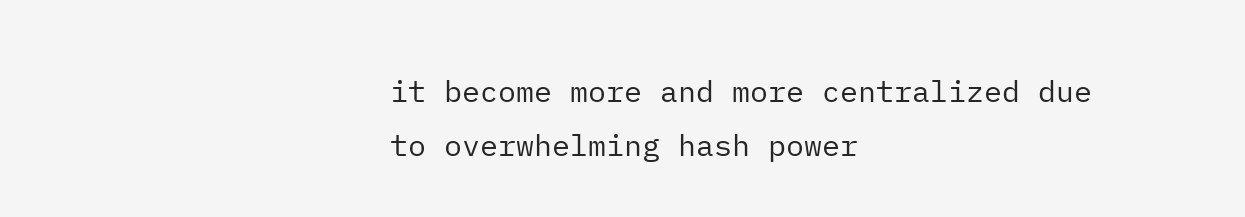it become more and more centralized due to overwhelming hash power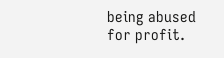being abused for profit.